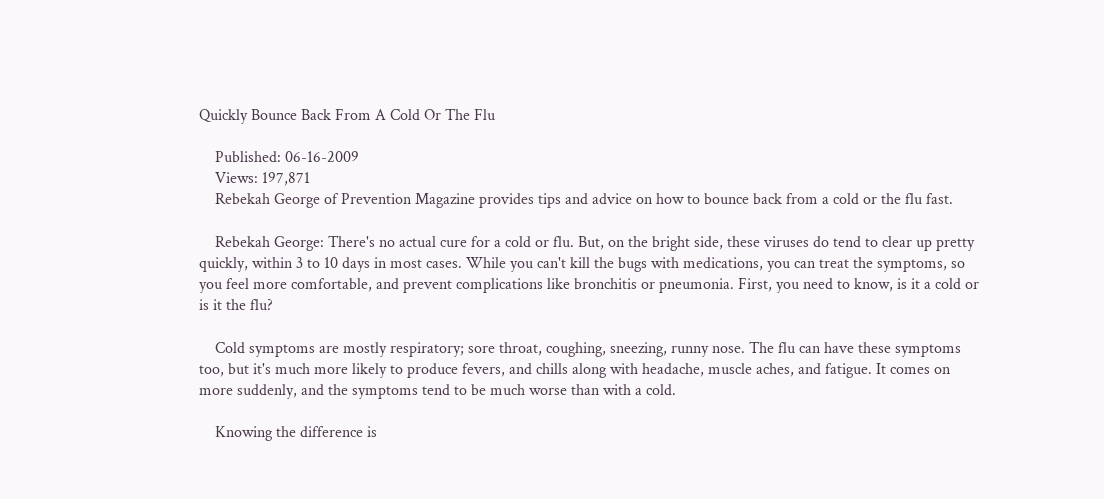Quickly Bounce Back From A Cold Or The Flu

    Published: 06-16-2009
    Views: 197,871
    Rebekah George of Prevention Magazine provides tips and advice on how to bounce back from a cold or the flu fast.

    Rebekah George: There's no actual cure for a cold or flu. But, on the bright side, these viruses do tend to clear up pretty quickly, within 3 to 10 days in most cases. While you can't kill the bugs with medications, you can treat the symptoms, so you feel more comfortable, and prevent complications like bronchitis or pneumonia. First, you need to know, is it a cold or is it the flu?

    Cold symptoms are mostly respiratory; sore throat, coughing, sneezing, runny nose. The flu can have these symptoms too, but it's much more likely to produce fevers, and chills along with headache, muscle aches, and fatigue. It comes on more suddenly, and the symptoms tend to be much worse than with a cold.

    Knowing the difference is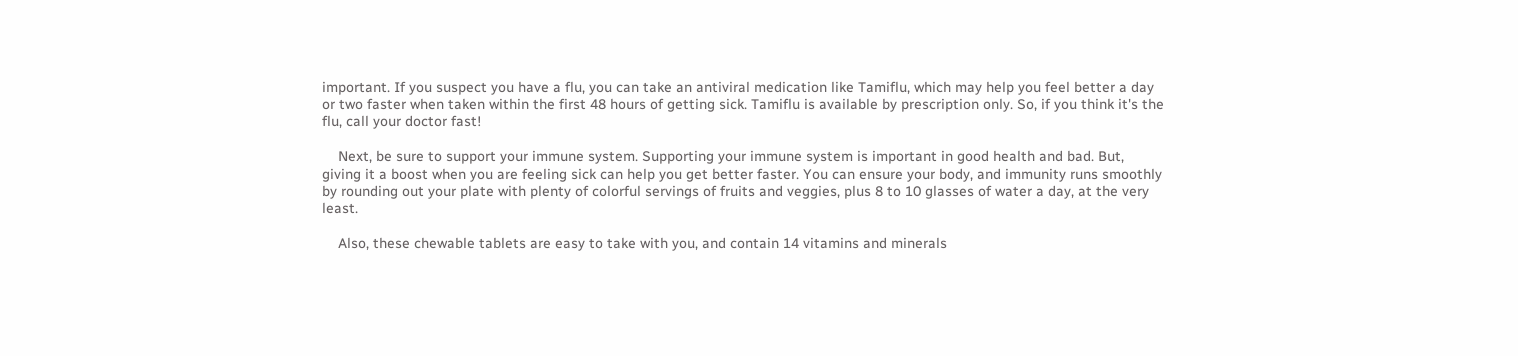important. If you suspect you have a flu, you can take an antiviral medication like Tamiflu, which may help you feel better a day or two faster when taken within the first 48 hours of getting sick. Tamiflu is available by prescription only. So, if you think it's the flu, call your doctor fast!

    Next, be sure to support your immune system. Supporting your immune system is important in good health and bad. But, giving it a boost when you are feeling sick can help you get better faster. You can ensure your body, and immunity runs smoothly by rounding out your plate with plenty of colorful servings of fruits and veggies, plus 8 to 10 glasses of water a day, at the very least.

    Also, these chewable tablets are easy to take with you, and contain 14 vitamins and minerals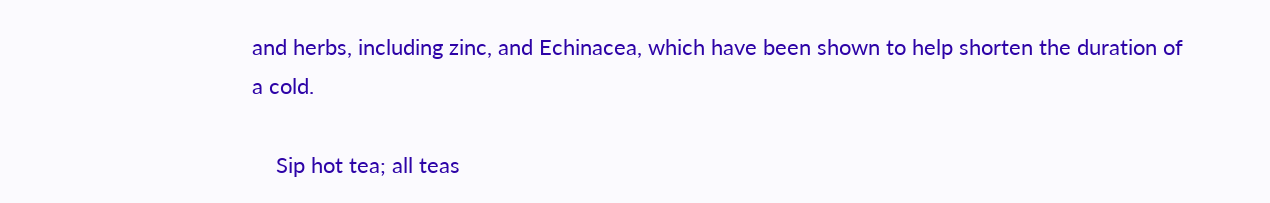and herbs, including zinc, and Echinacea, which have been shown to help shorten the duration of a cold.

    Sip hot tea; all teas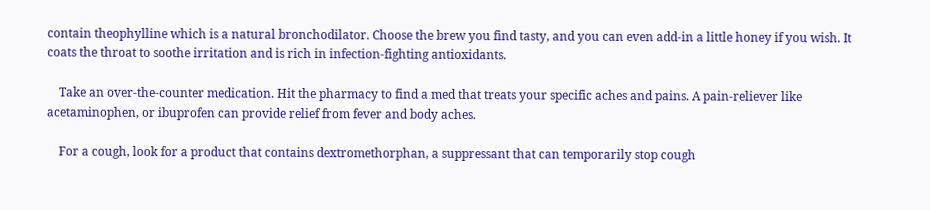contain theophylline which is a natural bronchodilator. Choose the brew you find tasty, and you can even add-in a little honey if you wish. It coats the throat to soothe irritation and is rich in infection-fighting antioxidants.

    Take an over-the-counter medication. Hit the pharmacy to find a med that treats your specific aches and pains. A pain-reliever like acetaminophen, or ibuprofen can provide relief from fever and body aches.

    For a cough, look for a product that contains dextromethorphan, a suppressant that can temporarily stop cough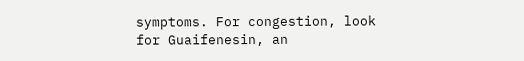symptoms. For congestion, look for Guaifenesin, an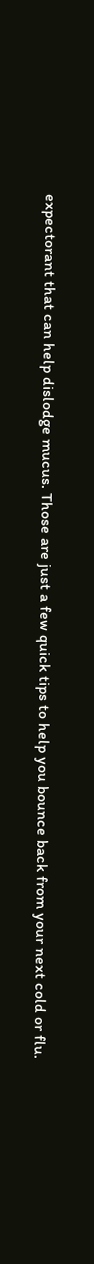expectorant that can help dislodge mucus. Those are just a few quick tips to help you bounce back from your next cold or flu.